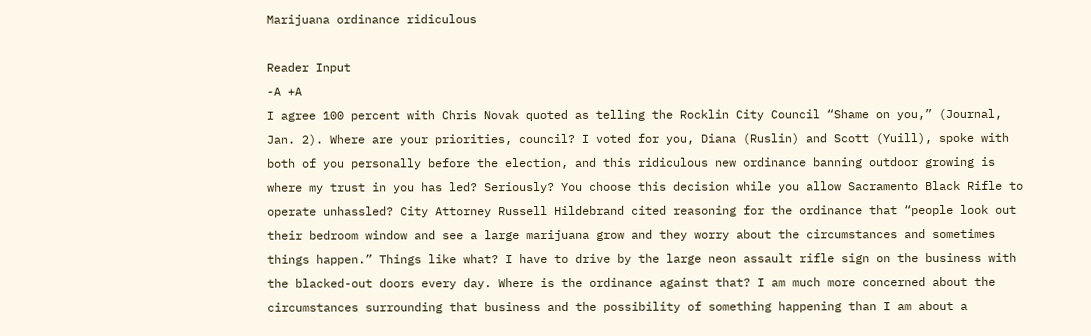Marijuana ordinance ridiculous

Reader Input
-A +A
I agree 100 percent with Chris Novak quoted as telling the Rocklin City Council “Shame on you,” (Journal, Jan. 2). Where are your priorities, council? I voted for you, Diana (Ruslin) and Scott (Yuill), spoke with both of you personally before the election, and this ridiculous new ordinance banning outdoor growing is where my trust in you has led? Seriously? You choose this decision while you allow Sacramento Black Rifle to operate unhassled? City Attorney Russell Hildebrand cited reasoning for the ordinance that “people look out their bedroom window and see a large marijuana grow and they worry about the circumstances and sometimes things happen.” Things like what? I have to drive by the large neon assault rifle sign on the business with the blacked-out doors every day. Where is the ordinance against that? I am much more concerned about the circumstances surrounding that business and the possibility of something happening than I am about a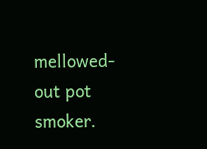mellowed-out pot smoker.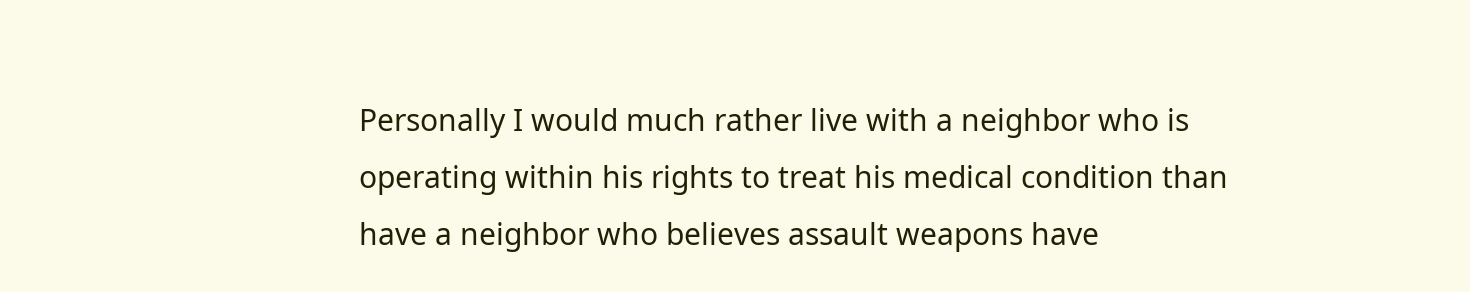Personally I would much rather live with a neighbor who is operating within his rights to treat his medical condition than have a neighbor who believes assault weapons have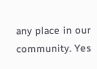any place in our community. Yes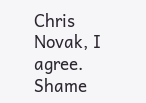Chris Novak, I agree. Shame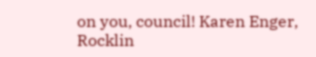on you, council! Karen Enger, Rocklin